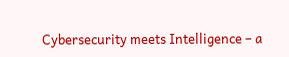Cybersecurity meets Intelligence – a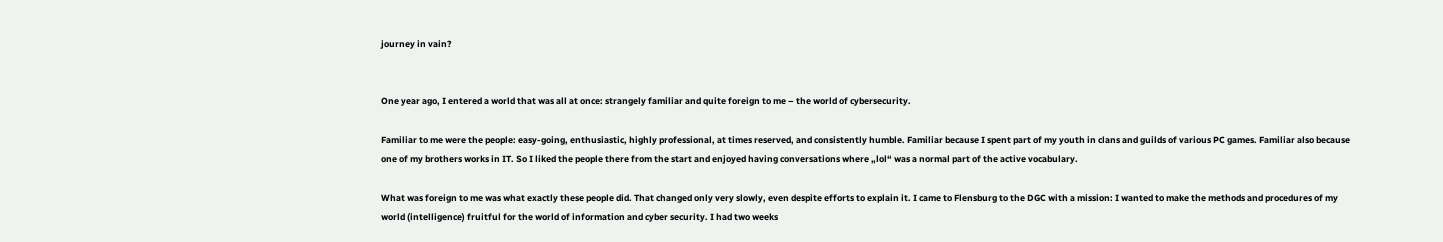journey in vain?


One year ago, I entered a world that was all at once: strangely familiar and quite foreign to me – the world of cybersecurity.

Familiar to me were the people: easy-going, enthusiastic, highly professional, at times reserved, and consistently humble. Familiar because I spent part of my youth in clans and guilds of various PC games. Familiar also because one of my brothers works in IT. So I liked the people there from the start and enjoyed having conversations where „lol“ was a normal part of the active vocabulary.

What was foreign to me was what exactly these people did. That changed only very slowly, even despite efforts to explain it. I came to Flensburg to the DGC with a mission: I wanted to make the methods and procedures of my world (intelligence) fruitful for the world of information and cyber security. I had two weeks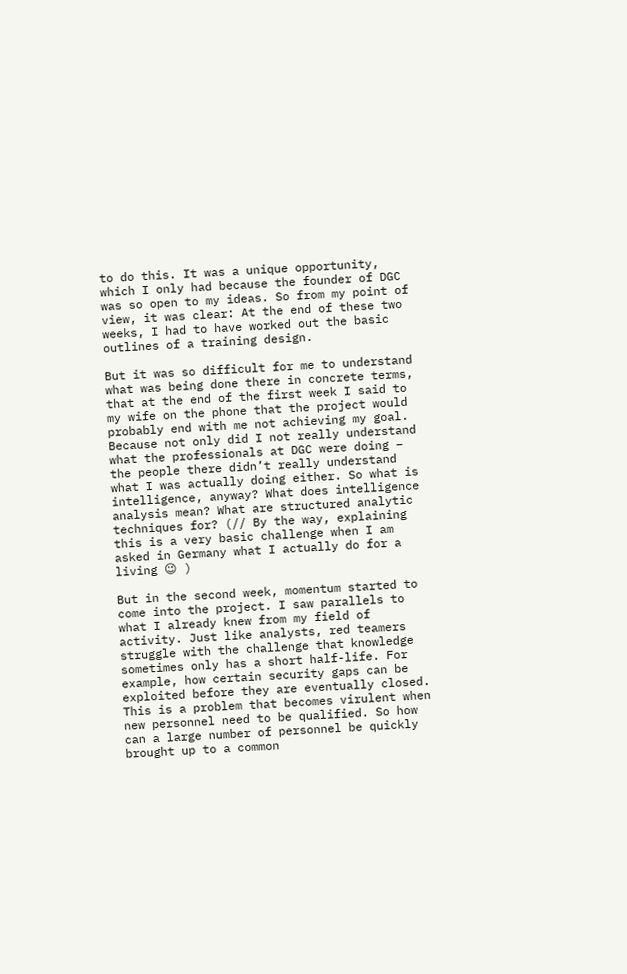to do this. It was a unique opportunity, which I only had because the founder of DGC was so open to my ideas. So from my point of view, it was clear: At the end of these two weeks, I had to have worked out the basic outlines of a training design.

But it was so difficult for me to understand what was being done there in concrete terms, that at the end of the first week I said to my wife on the phone that the project would probably end with me not achieving my goal. Because not only did I not really understand what the professionals at DGC were doing – the people there didn’t really understand what I was actually doing either. So what is intelligence, anyway? What does intelligence analysis mean? What are structured analytic techniques for? (// By the way, explaining this is a very basic challenge when I am asked in Germany what I actually do for a living 😉 )

But in the second week, momentum started to come into the project. I saw parallels to what I already knew from my field of activity. Just like analysts, red teamers struggle with the challenge that knowledge sometimes only has a short half-life. For example, how certain security gaps can be exploited before they are eventually closed. This is a problem that becomes virulent when new personnel need to be qualified. So how can a large number of personnel be quickly brought up to a common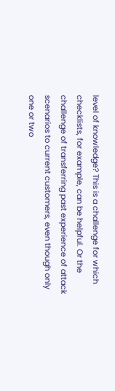level of knowledge? This is a challenge for which checklists, for example, can be helpful. Or the challenge of transferring past experience of attack scenarios to current customers, even though only one or two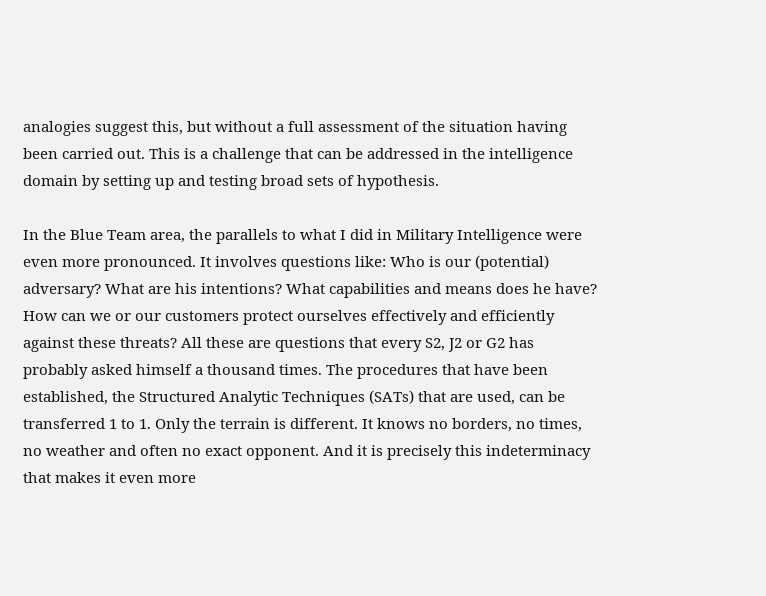analogies suggest this, but without a full assessment of the situation having been carried out. This is a challenge that can be addressed in the intelligence domain by setting up and testing broad sets of hypothesis.

In the Blue Team area, the parallels to what I did in Military Intelligence were even more pronounced. It involves questions like: Who is our (potential) adversary? What are his intentions? What capabilities and means does he have? How can we or our customers protect ourselves effectively and efficiently against these threats? All these are questions that every S2, J2 or G2 has probably asked himself a thousand times. The procedures that have been established, the Structured Analytic Techniques (SATs) that are used, can be transferred 1 to 1. Only the terrain is different. It knows no borders, no times, no weather and often no exact opponent. And it is precisely this indeterminacy that makes it even more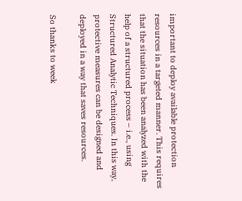important to deploy available protection resources in a targeted manner. This requires that the situation has been analyzed with the help of a structured process – i.e., using Structured Analytic Techniques. In this way, protective measures can be designed and deployed in a way that saves resources.

So thanks to week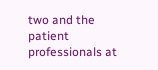two and the patient professionals at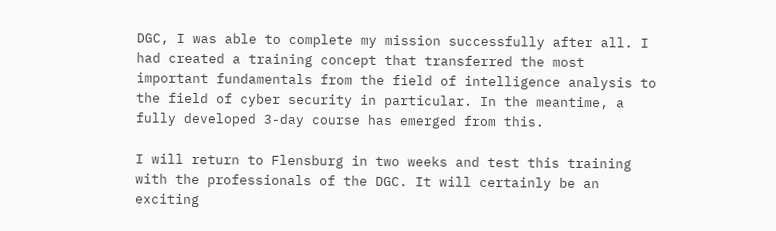DGC, I was able to complete my mission successfully after all. I had created a training concept that transferred the most important fundamentals from the field of intelligence analysis to the field of cyber security in particular. In the meantime, a fully developed 3-day course has emerged from this.

I will return to Flensburg in two weeks and test this training with the professionals of the DGC. It will certainly be an exciting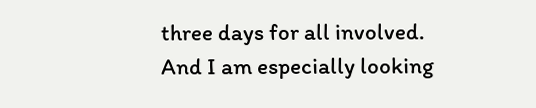three days for all involved. And I am especially looking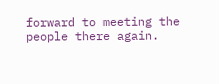forward to meeting the people there again.